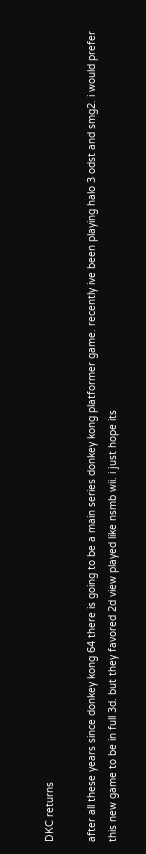DKC returns

after all these years since donkey kong 64 there is going to be a main series donkey kong platformer game. recently ive been playing halo 3 odst and smg2. i would prefer this new game to be in full 3d. but they favored 2d view played like nsmb wii. i just hope its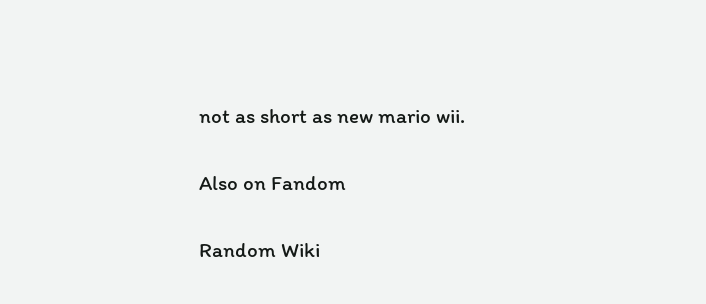not as short as new mario wii.

Also on Fandom

Random Wiki